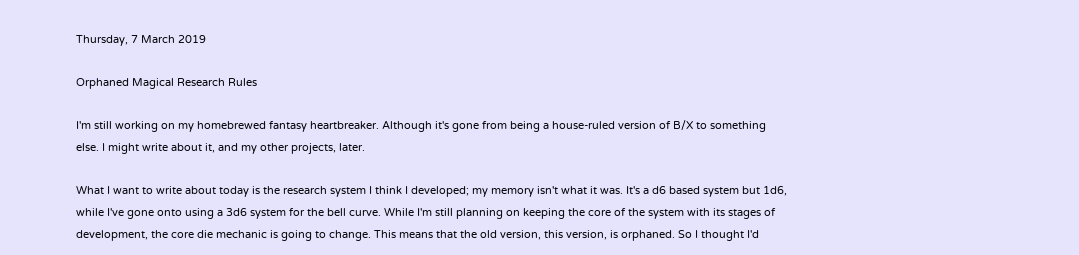Thursday, 7 March 2019

Orphaned Magical Research Rules

I'm still working on my homebrewed fantasy heartbreaker. Although it's gone from being a house-ruled version of B/X to something else. I might write about it, and my other projects, later.

What I want to write about today is the research system I think I developed; my memory isn't what it was. It's a d6 based system but 1d6, while I've gone onto using a 3d6 system for the bell curve. While I'm still planning on keeping the core of the system with its stages of development, the core die mechanic is going to change. This means that the old version, this version, is orphaned. So I thought I'd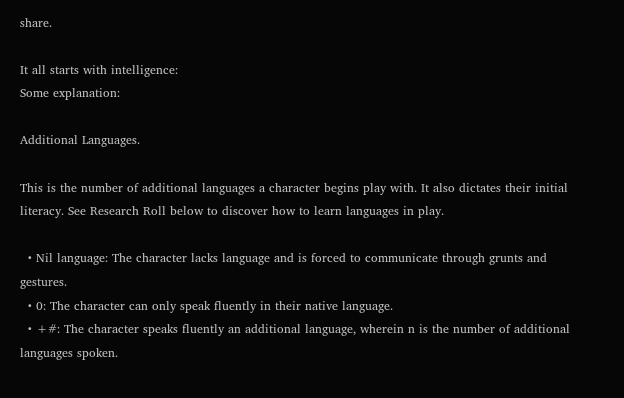share.

It all starts with intelligence:
Some explanation:

Additional Languages.

This is the number of additional languages a character begins play with. It also dictates their initial literacy. See Research Roll below to discover how to learn languages in play.

  • Nil language: The character lacks language and is forced to communicate through grunts and gestures.
  • 0: The character can only speak fluently in their native language.
  • +#: The character speaks fluently an additional language, wherein n is the number of additional languages spoken.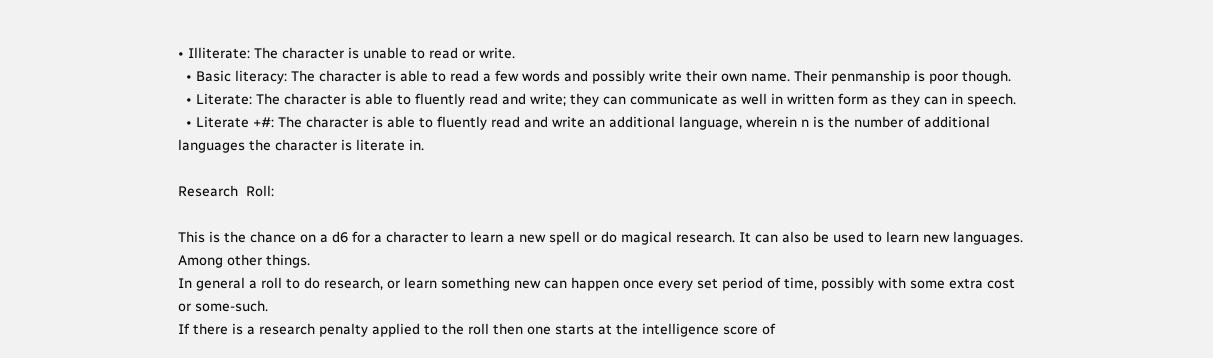• Illiterate: The character is unable to read or write.
  • Basic literacy: The character is able to read a few words and possibly write their own name. Their penmanship is poor though.
  • Literate: The character is able to fluently read and write; they can communicate as well in written form as they can in speech.
  • Literate +#: The character is able to fluently read and write an additional language, wherein n is the number of additional languages the character is literate in.

Research  Roll:

This is the chance on a d6 for a character to learn a new spell or do magical research. It can also be used to learn new languages. Among other things.
In general a roll to do research, or learn something new can happen once every set period of time, possibly with some extra cost or some-such.
If there is a research penalty applied to the roll then one starts at the intelligence score of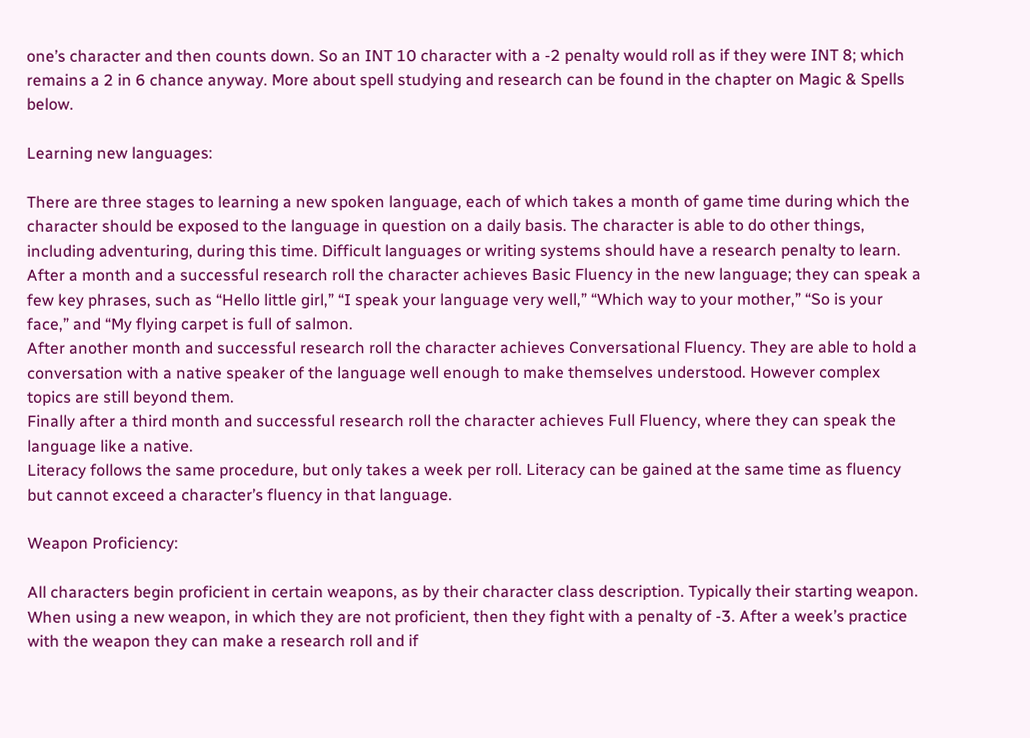one’s character and then counts down. So an INT 10 character with a -2 penalty would roll as if they were INT 8; which remains a 2 in 6 chance anyway. More about spell studying and research can be found in the chapter on Magic & Spells below.

Learning new languages:

There are three stages to learning a new spoken language, each of which takes a month of game time during which the character should be exposed to the language in question on a daily basis. The character is able to do other things, including adventuring, during this time. Difficult languages or writing systems should have a research penalty to learn.
After a month and a successful research roll the character achieves Basic Fluency in the new language; they can speak a few key phrases, such as “Hello little girl,” “I speak your language very well,” “Which way to your mother,” “So is your face,” and “My flying carpet is full of salmon.
After another month and successful research roll the character achieves Conversational Fluency. They are able to hold a conversation with a native speaker of the language well enough to make themselves understood. However complex topics are still beyond them.
Finally after a third month and successful research roll the character achieves Full Fluency, where they can speak the language like a native.
Literacy follows the same procedure, but only takes a week per roll. Literacy can be gained at the same time as fluency but cannot exceed a character’s fluency in that language.

Weapon Proficiency:

All characters begin proficient in certain weapons, as by their character class description. Typically their starting weapon. When using a new weapon, in which they are not proficient, then they fight with a penalty of -3. After a week’s practice with the weapon they can make a research roll and if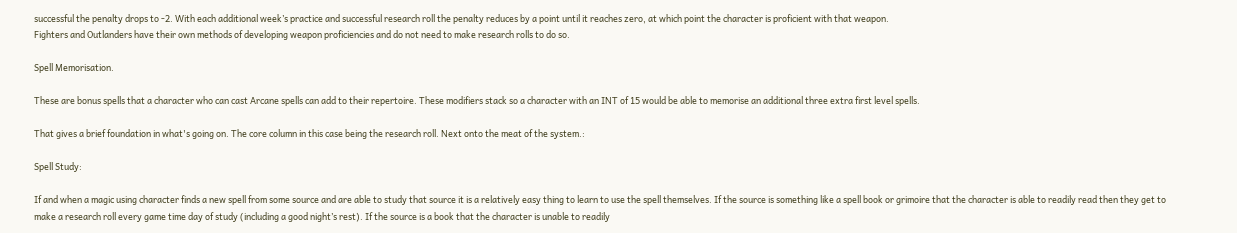successful the penalty drops to -2. With each additional week’s practice and successful research roll the penalty reduces by a point until it reaches zero, at which point the character is proficient with that weapon.
Fighters and Outlanders have their own methods of developing weapon proficiencies and do not need to make research rolls to do so.

Spell Memorisation.

These are bonus spells that a character who can cast Arcane spells can add to their repertoire. These modifiers stack so a character with an INT of 15 would be able to memorise an additional three extra first level spells.

That gives a brief foundation in what's going on. The core column in this case being the research roll. Next onto the meat of the system.:

Spell Study:

If and when a magic using character finds a new spell from some source and are able to study that source it is a relatively easy thing to learn to use the spell themselves. If the source is something like a spell book or grimoire that the character is able to readily read then they get to make a research roll every game time day of study (including a good night’s rest). If the source is a book that the character is unable to readily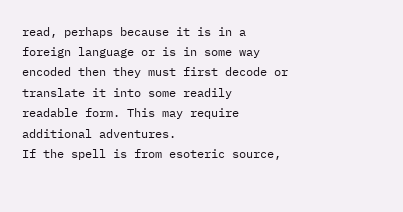read, perhaps because it is in a foreign language or is in some way encoded then they must first decode or translate it into some readily readable form. This may require additional adventures.
If the spell is from esoteric source,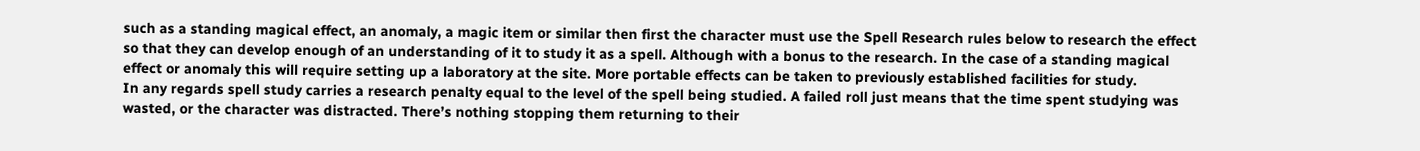such as a standing magical effect, an anomaly, a magic item or similar then first the character must use the Spell Research rules below to research the effect so that they can develop enough of an understanding of it to study it as a spell. Although with a bonus to the research. In the case of a standing magical effect or anomaly this will require setting up a laboratory at the site. More portable effects can be taken to previously established facilities for study.
In any regards spell study carries a research penalty equal to the level of the spell being studied. A failed roll just means that the time spent studying was wasted, or the character was distracted. There’s nothing stopping them returning to their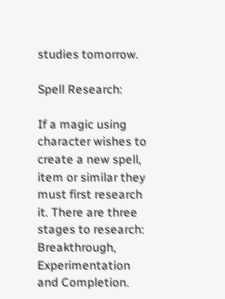studies tomorrow.

Spell Research:

If a magic using character wishes to create a new spell, item or similar they must first research it. There are three stages to research: Breakthrough, Experimentation and Completion.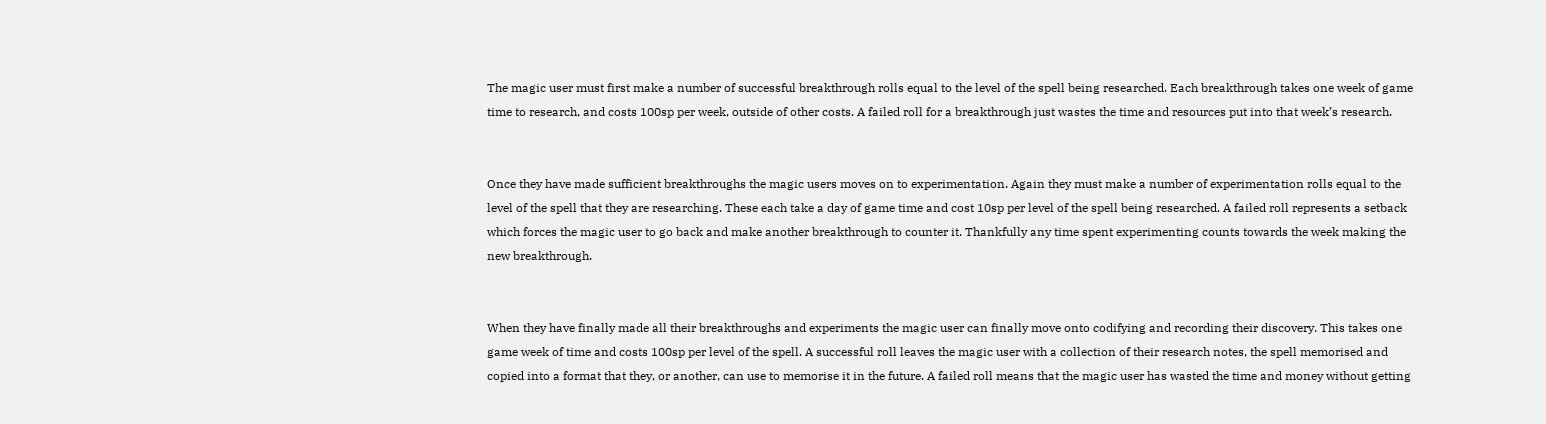The magic user must first make a number of successful breakthrough rolls equal to the level of the spell being researched. Each breakthrough takes one week of game time to research, and costs 100sp per week, outside of other costs. A failed roll for a breakthrough just wastes the time and resources put into that week’s research.


Once they have made sufficient breakthroughs the magic users moves on to experimentation. Again they must make a number of experimentation rolls equal to the level of the spell that they are researching. These each take a day of game time and cost 10sp per level of the spell being researched. A failed roll represents a setback which forces the magic user to go back and make another breakthrough to counter it. Thankfully any time spent experimenting counts towards the week making the new breakthrough.


When they have finally made all their breakthroughs and experiments the magic user can finally move onto codifying and recording their discovery. This takes one game week of time and costs 100sp per level of the spell. A successful roll leaves the magic user with a collection of their research notes, the spell memorised and copied into a format that they, or another, can use to memorise it in the future. A failed roll means that the magic user has wasted the time and money without getting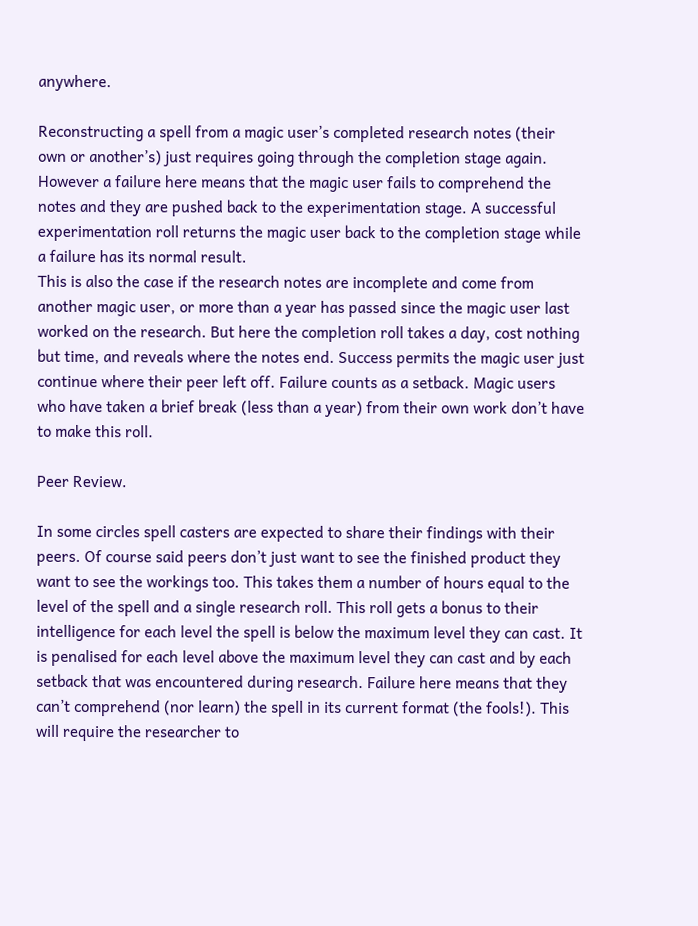anywhere.

Reconstructing a spell from a magic user’s completed research notes (their own or another’s) just requires going through the completion stage again. However a failure here means that the magic user fails to comprehend the notes and they are pushed back to the experimentation stage. A successful experimentation roll returns the magic user back to the completion stage while a failure has its normal result.
This is also the case if the research notes are incomplete and come from another magic user, or more than a year has passed since the magic user last worked on the research. But here the completion roll takes a day, cost nothing but time, and reveals where the notes end. Success permits the magic user just continue where their peer left off. Failure counts as a setback. Magic users who have taken a brief break (less than a year) from their own work don’t have to make this roll.

Peer Review.

In some circles spell casters are expected to share their findings with their peers. Of course said peers don’t just want to see the finished product they want to see the workings too. This takes them a number of hours equal to the level of the spell and a single research roll. This roll gets a bonus to their intelligence for each level the spell is below the maximum level they can cast. It is penalised for each level above the maximum level they can cast and by each setback that was encountered during research. Failure here means that they can’t comprehend (nor learn) the spell in its current format (the fools!). This will require the researcher to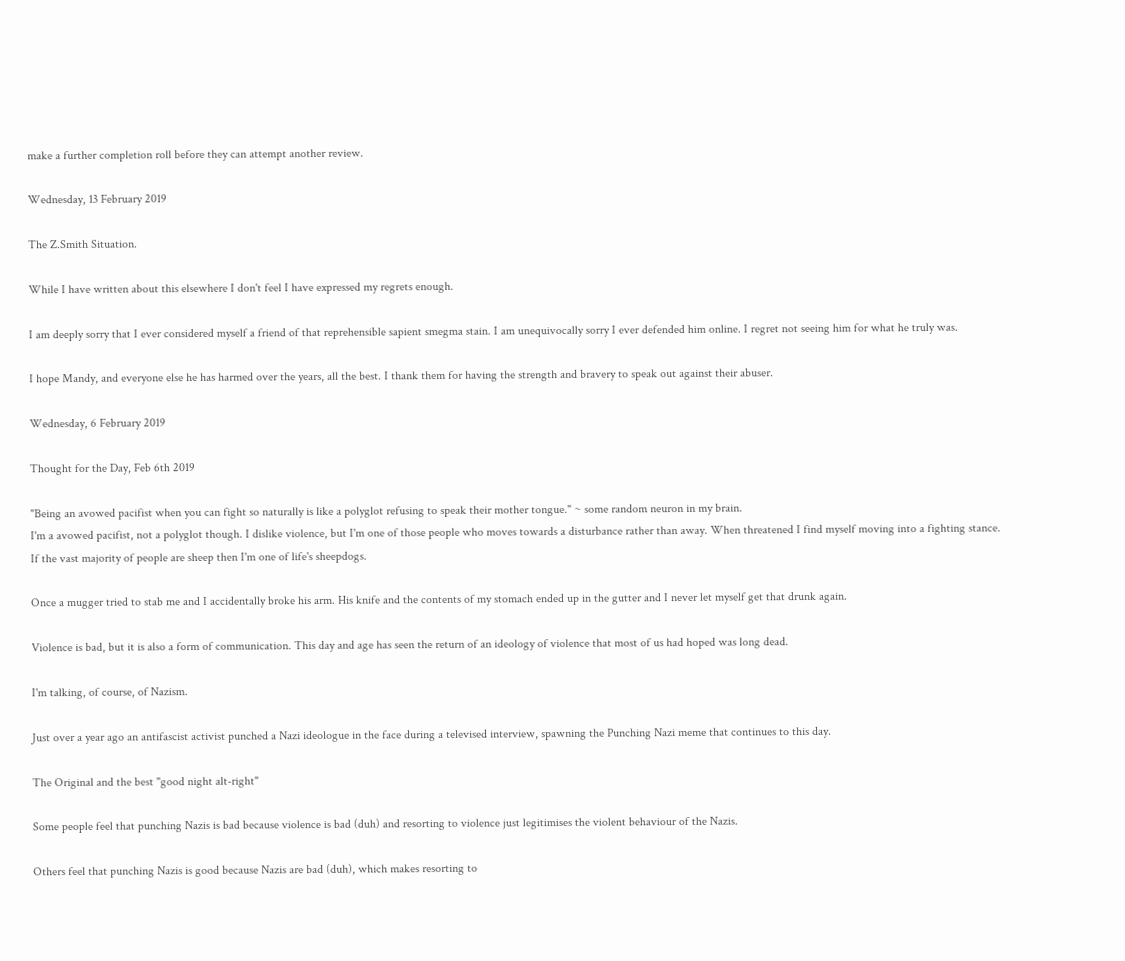make a further completion roll before they can attempt another review.

Wednesday, 13 February 2019

The Z.Smith Situation.

While I have written about this elsewhere I don't feel I have expressed my regrets enough.

I am deeply sorry that I ever considered myself a friend of that reprehensible sapient smegma stain. I am unequivocally sorry I ever defended him online. I regret not seeing him for what he truly was.

I hope Mandy, and everyone else he has harmed over the years, all the best. I thank them for having the strength and bravery to speak out against their abuser.

Wednesday, 6 February 2019

Thought for the Day, Feb 6th 2019

"Being an avowed pacifist when you can fight so naturally is like a polyglot refusing to speak their mother tongue." ~ some random neuron in my brain.
I'm a avowed pacifist, not a polyglot though. I dislike violence, but I'm one of those people who moves towards a disturbance rather than away. When threatened I find myself moving into a fighting stance. If the vast majority of people are sheep then I'm one of life's sheepdogs.

Once a mugger tried to stab me and I accidentally broke his arm. His knife and the contents of my stomach ended up in the gutter and I never let myself get that drunk again.

Violence is bad, but it is also a form of communication. This day and age has seen the return of an ideology of violence that most of us had hoped was long dead.

I'm talking, of course, of Nazism.

Just over a year ago an antifascist activist punched a Nazi ideologue in the face during a televised interview, spawning the Punching Nazi meme that continues to this day.

The Original and the best "good night alt-right"

Some people feel that punching Nazis is bad because violence is bad (duh) and resorting to violence just legitimises the violent behaviour of the Nazis.

Others feel that punching Nazis is good because Nazis are bad (duh), which makes resorting to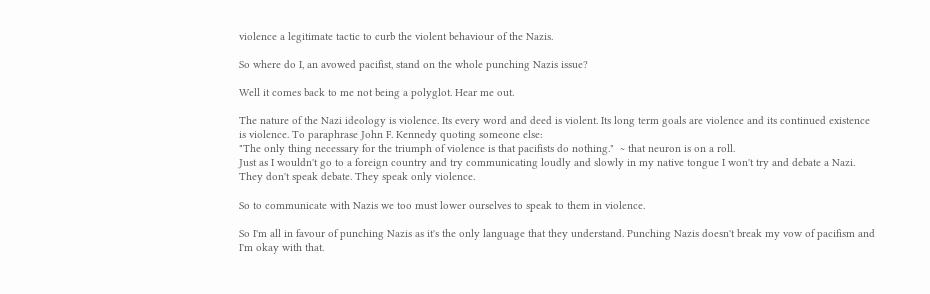violence a legitimate tactic to curb the violent behaviour of the Nazis.

So where do I, an avowed pacifist, stand on the whole punching Nazis issue?

Well it comes back to me not being a polyglot. Hear me out.

The nature of the Nazi ideology is violence. Its every word and deed is violent. Its long term goals are violence and its continued existence is violence. To paraphrase John F. Kennedy quoting someone else:
"The only thing necessary for the triumph of violence is that pacifists do nothing."  ~ that neuron is on a roll.
Just as I wouldn't go to a foreign country and try communicating loudly and slowly in my native tongue I won't try and debate a Nazi. They don't speak debate. They speak only violence.

So to communicate with Nazis we too must lower ourselves to speak to them in violence.

So I'm all in favour of punching Nazis as it's the only language that they understand. Punching Nazis doesn't break my vow of pacifism and I'm okay with that.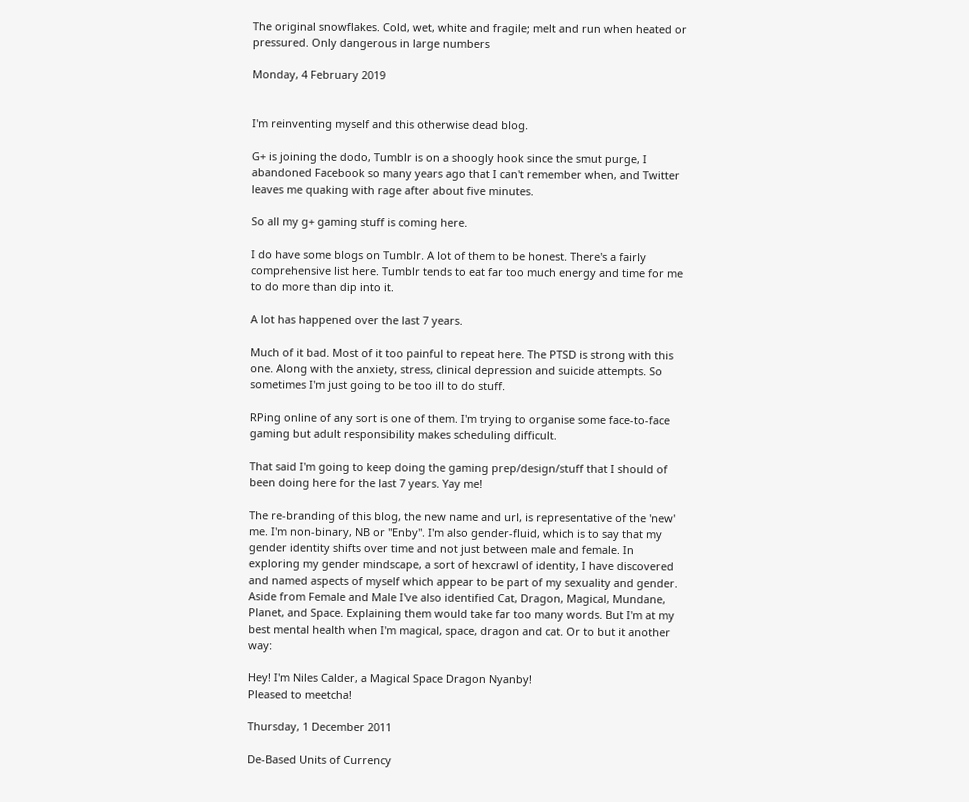The original snowflakes. Cold, wet, white and fragile; melt and run when heated or pressured. Only dangerous in large numbers

Monday, 4 February 2019


I'm reinventing myself and this otherwise dead blog.

G+ is joining the dodo, Tumblr is on a shoogly hook since the smut purge, I abandoned Facebook so many years ago that I can't remember when, and Twitter leaves me quaking with rage after about five minutes.

So all my g+ gaming stuff is coming here.

I do have some blogs on Tumblr. A lot of them to be honest. There's a fairly comprehensive list here. Tumblr tends to eat far too much energy and time for me to do more than dip into it.

A lot has happened over the last 7 years.

Much of it bad. Most of it too painful to repeat here. The PTSD is strong with this one. Along with the anxiety, stress, clinical depression and suicide attempts. So sometimes I'm just going to be too ill to do stuff.

RPing online of any sort is one of them. I'm trying to organise some face-to-face gaming but adult responsibility makes scheduling difficult.

That said I'm going to keep doing the gaming prep/design/stuff that I should of been doing here for the last 7 years. Yay me!

The re-branding of this blog, the new name and url, is representative of the 'new' me. I'm non-binary, NB or "Enby". I'm also gender-fluid, which is to say that my gender identity shifts over time and not just between male and female. In exploring my gender mindscape, a sort of hexcrawl of identity, I have discovered and named aspects of myself which appear to be part of my sexuality and gender. Aside from Female and Male I've also identified Cat, Dragon, Magical, Mundane, Planet, and Space. Explaining them would take far too many words. But I'm at my best mental health when I'm magical, space, dragon and cat. Or to but it another way:

Hey! I'm Niles Calder, a Magical Space Dragon Nyanby!
Pleased to meetcha!

Thursday, 1 December 2011

De-Based Units of Currency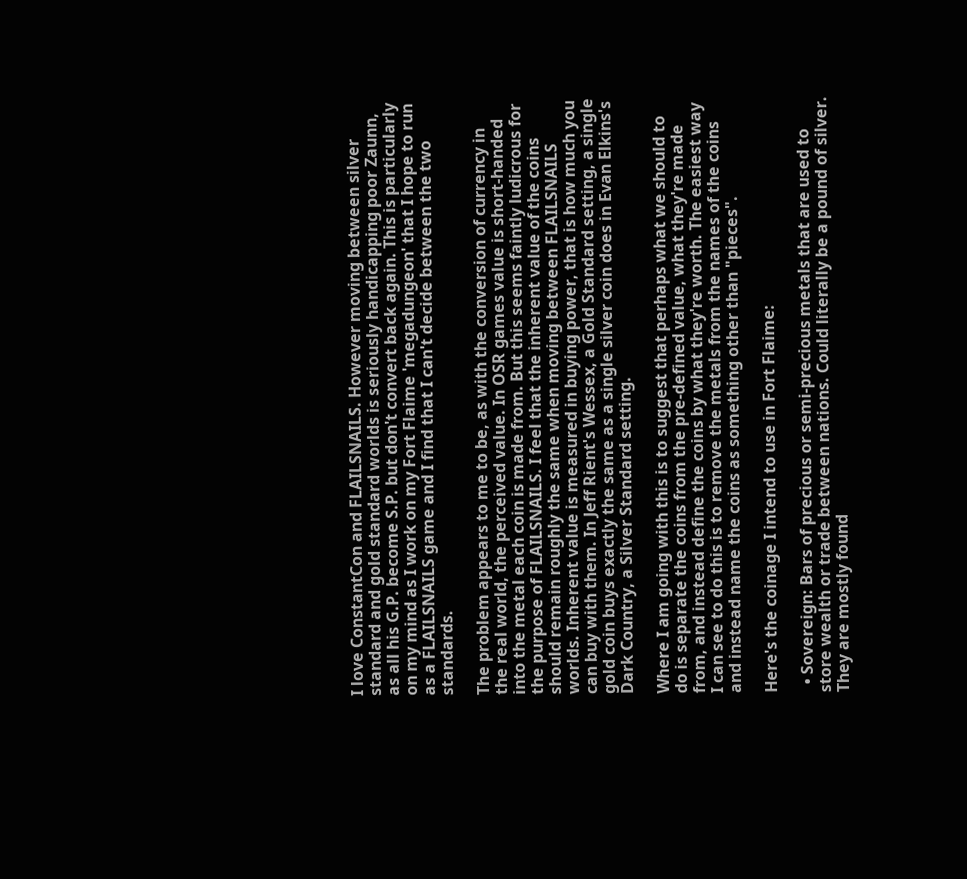I love ConstantCon and FLAILSNAILS. However moving between silver standard and gold standard worlds is seriously handicapping poor Zaunn, as all his G.P. become S.P. but don't convert back again. This is particularly on my mind as I work on my Fort Flaime 'megadungeon' that I hope to run as a FLAILSNAILS game and I find that I can't decide between the two standards.

The problem appears to me to be, as with the conversion of currency in the real world, the perceived value. In OSR games value is short-handed into the metal each coin is made from. But this seems faintly ludicrous for the purpose of FLAILSNAILS. I feel that the inherent value of the coins should remain roughly the same when moving between FLAILSNAILS worlds. Inherent value is measured in buying power, that is how much you can buy with them. In Jeff Rient's Wessex, a Gold Standard setting, a single gold coin buys exactly the same as a single silver coin does in Evan Elkins's Dark Country, a Silver Standard setting.

Where I am going with this is to suggest that perhaps what we should to do is separate the coins from the pre-defined value, what they're made from, and instead define the coins by what they're worth. The easiest way I can see to do this is to remove the metals from the names of the coins and instead name the coins as something other than "pieces".

Here's the coinage I intend to use in Fort Flaime:

  • Sovereign: Bars of precious or semi-precious metals that are used to store wealth or trade between nations. Could literally be a pound of silver. They are mostly found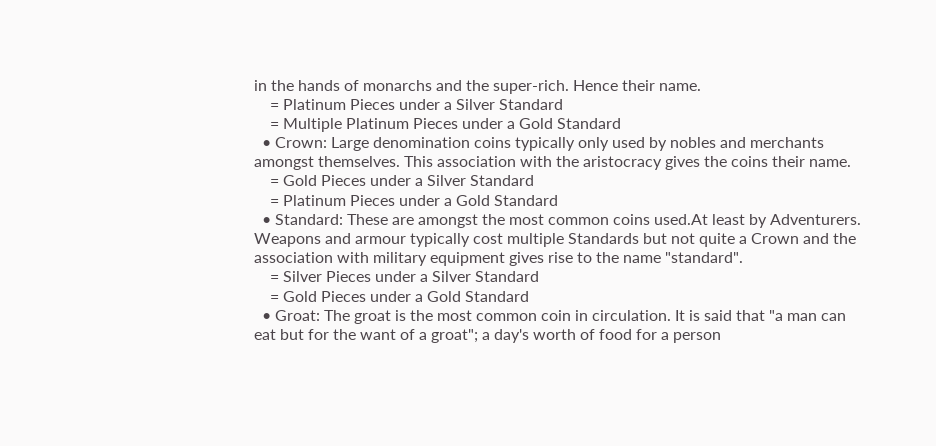in the hands of monarchs and the super-rich. Hence their name.
    = Platinum Pieces under a Silver Standard
    = Multiple Platinum Pieces under a Gold Standard
  • Crown: Large denomination coins typically only used by nobles and merchants amongst themselves. This association with the aristocracy gives the coins their name.
    = Gold Pieces under a Silver Standard
    = Platinum Pieces under a Gold Standard
  • Standard: These are amongst the most common coins used.At least by Adventurers. Weapons and armour typically cost multiple Standards but not quite a Crown and the association with military equipment gives rise to the name "standard".
    = Silver Pieces under a Silver Standard
    = Gold Pieces under a Gold Standard
  • Groat: The groat is the most common coin in circulation. It is said that "a man can eat but for the want of a groat"; a day's worth of food for a person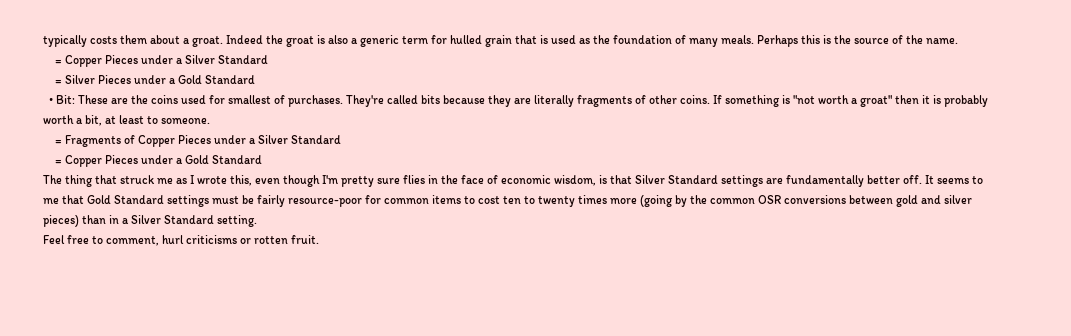typically costs them about a groat. Indeed the groat is also a generic term for hulled grain that is used as the foundation of many meals. Perhaps this is the source of the name.
    = Copper Pieces under a Silver Standard
    = Silver Pieces under a Gold Standard
  • Bit: These are the coins used for smallest of purchases. They're called bits because they are literally fragments of other coins. If something is "not worth a groat" then it is probably worth a bit, at least to someone.
    = Fragments of Copper Pieces under a Silver Standard
    = Copper Pieces under a Gold Standard
The thing that struck me as I wrote this, even though I'm pretty sure flies in the face of economic wisdom, is that Silver Standard settings are fundamentally better off. It seems to me that Gold Standard settings must be fairly resource-poor for common items to cost ten to twenty times more (going by the common OSR conversions between gold and silver pieces) than in a Silver Standard setting.
Feel free to comment, hurl criticisms or rotten fruit.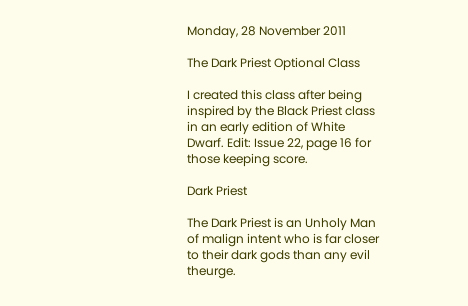Monday, 28 November 2011

The Dark Priest Optional Class

I created this class after being inspired by the Black Priest class in an early edition of White Dwarf. Edit: Issue 22, page 16 for those keeping score.

Dark Priest

The Dark Priest is an Unholy Man of malign intent who is far closer to their dark gods than any evil theurge.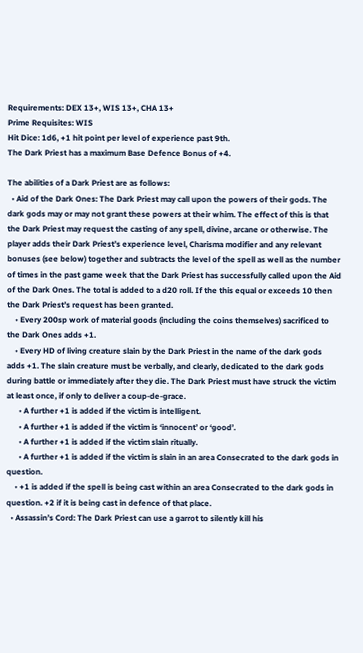Requirements: DEX 13+, WIS 13+, CHA 13+
Prime Requisites: WIS
Hit Dice: 1d6, +1 hit point per level of experience past 9th.
The Dark Priest has a maximum Base Defence Bonus of +4.

The abilities of a Dark Priest are as follows:
  • Aid of the Dark Ones: The Dark Priest may call upon the powers of their gods. The dark gods may or may not grant these powers at their whim. The effect of this is that the Dark Priest may request the casting of any spell, divine, arcane or otherwise. The player adds their Dark Priest’s experience level, Charisma modifier and any relevant bonuses (see below) together and subtracts the level of the spell as well as the number of times in the past game week that the Dark Priest has successfully called upon the Aid of the Dark Ones. The total is added to a d20 roll. If the this equal or exceeds 10 then the Dark Priest’s request has been granted.
    • Every 200sp work of material goods (including the coins themselves) sacrificed to the Dark Ones adds +1.
    • Every HD of living creature slain by the Dark Priest in the name of the dark gods adds +1. The slain creature must be verbally, and clearly, dedicated to the dark gods during battle or immediately after they die. The Dark Priest must have struck the victim at least once, if only to deliver a coup-de-grace.
      • A further +1 is added if the victim is intelligent.
      • A further +1 is added if the victim is ‘innocent’ or ‘good’.
      • A further +1 is added if the victim slain ritually.
      • A further +1 is added if the victim is slain in an area Consecrated to the dark gods in question.
    • +1 is added if the spell is being cast within an area Consecrated to the dark gods in question. +2 if it is being cast in defence of that place.
  • Assassin’s Cord: The Dark Priest can use a garrot to silently kill his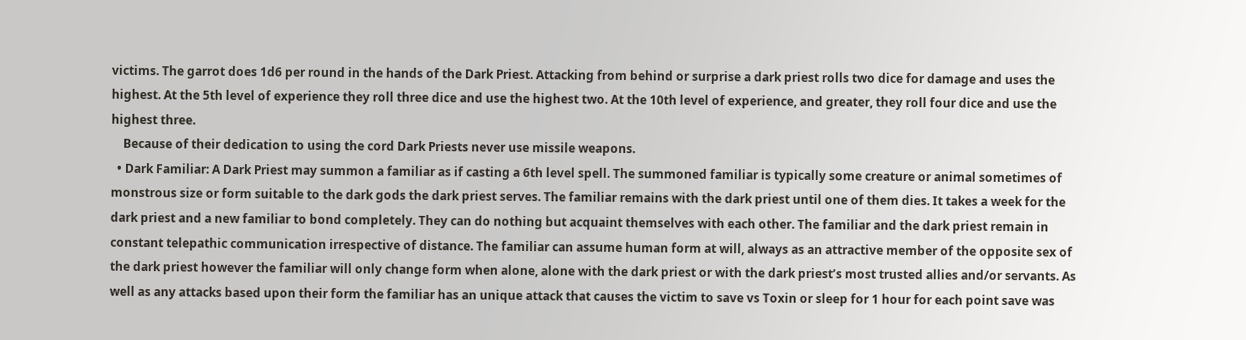victims. The garrot does 1d6 per round in the hands of the Dark Priest. Attacking from behind or surprise a dark priest rolls two dice for damage and uses the highest. At the 5th level of experience they roll three dice and use the highest two. At the 10th level of experience, and greater, they roll four dice and use the highest three.
    Because of their dedication to using the cord Dark Priests never use missile weapons.
  • Dark Familiar: A Dark Priest may summon a familiar as if casting a 6th level spell. The summoned familiar is typically some creature or animal sometimes of monstrous size or form suitable to the dark gods the dark priest serves. The familiar remains with the dark priest until one of them dies. It takes a week for the dark priest and a new familiar to bond completely. They can do nothing but acquaint themselves with each other. The familiar and the dark priest remain in constant telepathic communication irrespective of distance. The familiar can assume human form at will, always as an attractive member of the opposite sex of the dark priest however the familiar will only change form when alone, alone with the dark priest or with the dark priest’s most trusted allies and/or servants. As well as any attacks based upon their form the familiar has an unique attack that causes the victim to save vs Toxin or sleep for 1 hour for each point save was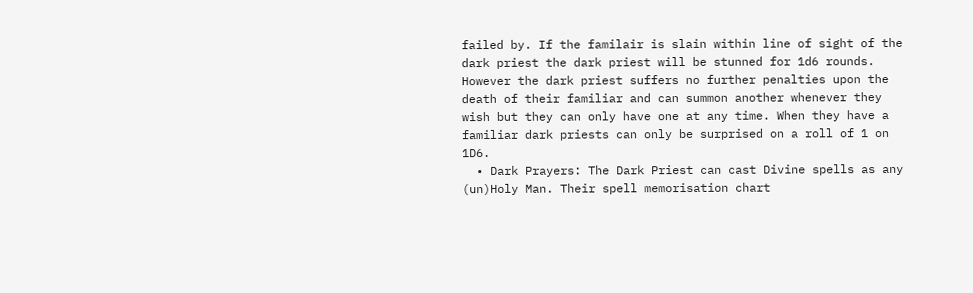failed by. If the familair is slain within line of sight of the dark priest the dark priest will be stunned for 1d6 rounds. However the dark priest suffers no further penalties upon the death of their familiar and can summon another whenever they wish but they can only have one at any time. When they have a familiar dark priests can only be surprised on a roll of 1 on 1D6.
  • Dark Prayers: The Dark Priest can cast Divine spells as any (un)Holy Man. Their spell memorisation chart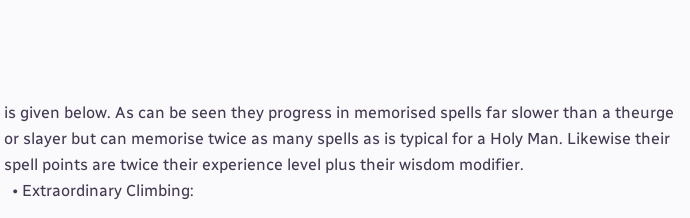is given below. As can be seen they progress in memorised spells far slower than a theurge or slayer but can memorise twice as many spells as is typical for a Holy Man. Likewise their spell points are twice their experience level plus their wisdom modifier.
  • Extraordinary Climbing: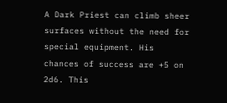A Dark Priest can climb sheer surfaces without the need for special equipment. His chances of success are +5 on 2d6. This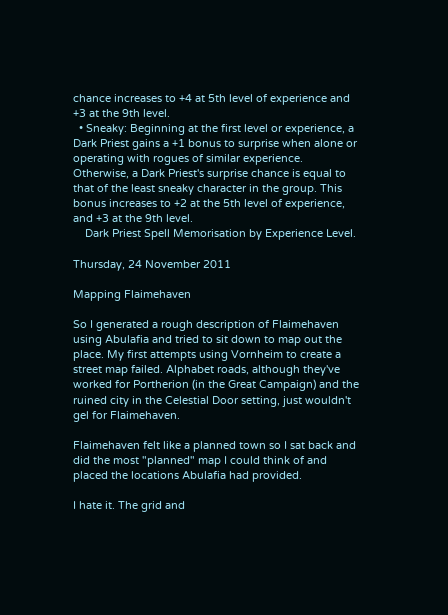chance increases to +4 at 5th level of experience and +3 at the 9th level.
  • Sneaky: Beginning at the first level or experience, a Dark Priest gains a +1 bonus to surprise when alone or operating with rogues of similar experience. Otherwise, a Dark Priest's surprise chance is equal to that of the least sneaky character in the group. This bonus increases to +2 at the 5th level of experience, and +3 at the 9th level.
    Dark Priest Spell Memorisation by Experience Level.

Thursday, 24 November 2011

Mapping Flaimehaven

So I generated a rough description of Flaimehaven using Abulafia and tried to sit down to map out the place. My first attempts using Vornheim to create a street map failed. Alphabet roads, although they've worked for Portherion (in the Great Campaign) and the ruined city in the Celestial Door setting, just wouldn't gel for Flaimehaven.

Flaimehaven felt like a planned town so I sat back and did the most "planned" map I could think of and placed the locations Abulafia had provided.

I hate it. The grid and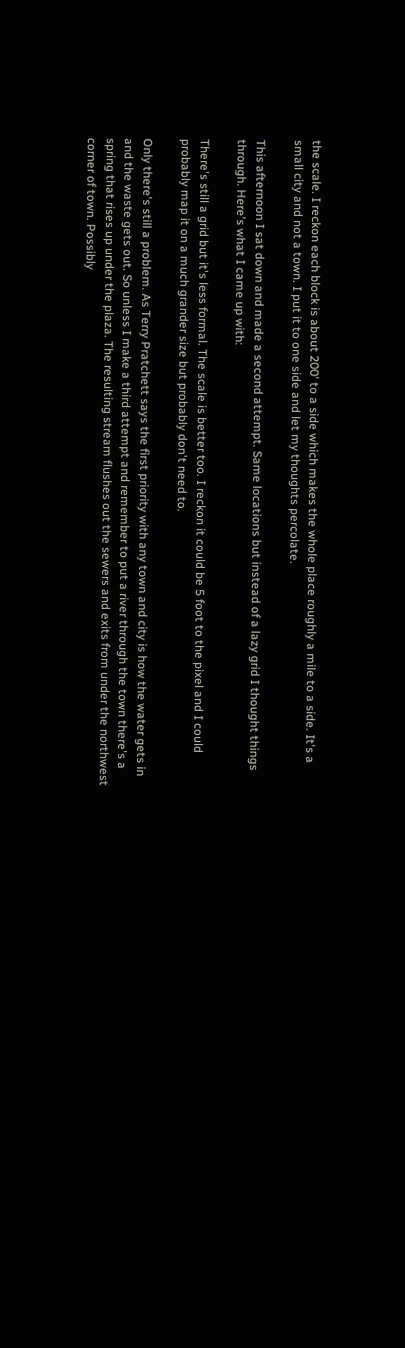the scale. I reckon each block is about 200' to a side which makes the whole place roughly a mile to a side. It's a small city and not a town. I put it to one side and let my thoughts percolate.

This afternoon I sat down and made a second attempt. Same locations but instead of a lazy grid I thought things through. Here's what I came up with:

There's still a grid but it's less formal. The scale is better too. I reckon it could be 5 foot to the pixel and I could probably map it on a much grander size but probably don't need to.

Only there's still a problem. As Terry Pratchett says the first priority with any town and city is how the water gets in and the waste gets out. So unless I make a third attempt and remember to put a river through the town there's a spring that rises up under the plaza. The resulting stream flushes out the sewers and exits from under the northwest corner of town. Possibly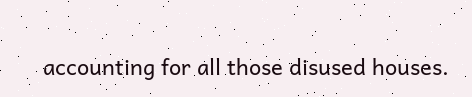accounting for all those disused houses.